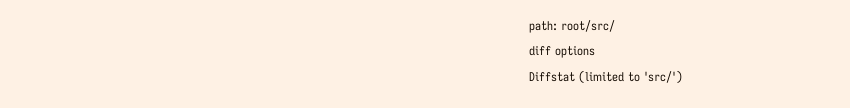path: root/src/
diff options
Diffstat (limited to 'src/')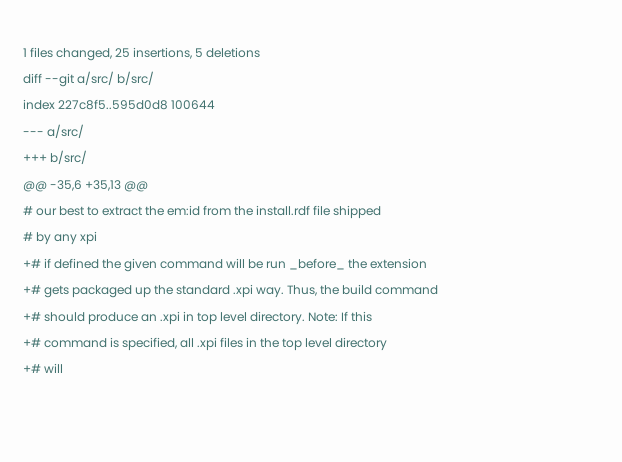1 files changed, 25 insertions, 5 deletions
diff --git a/src/ b/src/
index 227c8f5..595d0d8 100644
--- a/src/
+++ b/src/
@@ -35,6 +35,13 @@
# our best to extract the em:id from the install.rdf file shipped
# by any xpi
+# if defined the given command will be run _before_ the extension
+# gets packaged up the standard .xpi way. Thus, the build command
+# should produce an .xpi in top level directory. Note: If this
+# command is specified, all .xpi files in the top level directory
+# will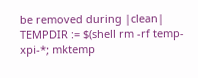be removed during |clean|
TEMPDIR := $(shell rm -rf temp-xpi-*; mktemp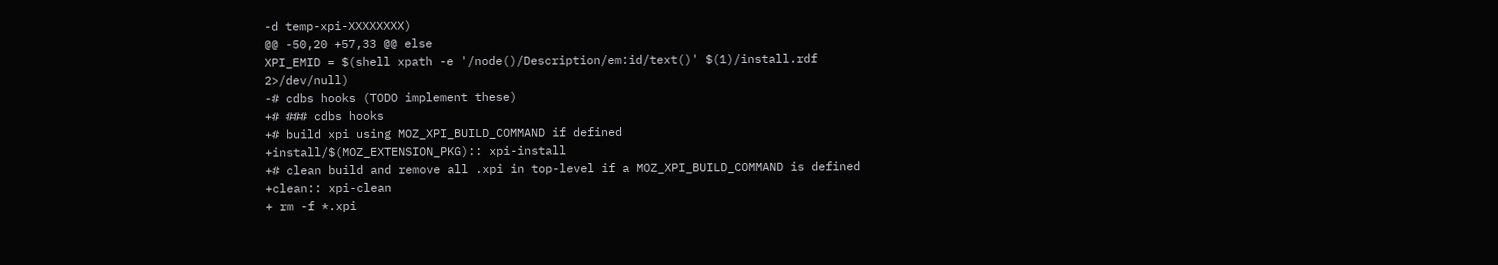-d temp-xpi-XXXXXXXX)
@@ -50,20 +57,33 @@ else
XPI_EMID = $(shell xpath -e '/node()/Description/em:id/text()' $(1)/install.rdf 2>/dev/null)
-# cdbs hooks (TODO implement these)
+# ### cdbs hooks
+# build xpi using MOZ_XPI_BUILD_COMMAND if defined
+install/$(MOZ_EXTENSION_PKG):: xpi-install
+# clean build and remove all .xpi in top-level if a MOZ_XPI_BUILD_COMMAND is defined
+clean:: xpi-clean
+ rm -f *.xpi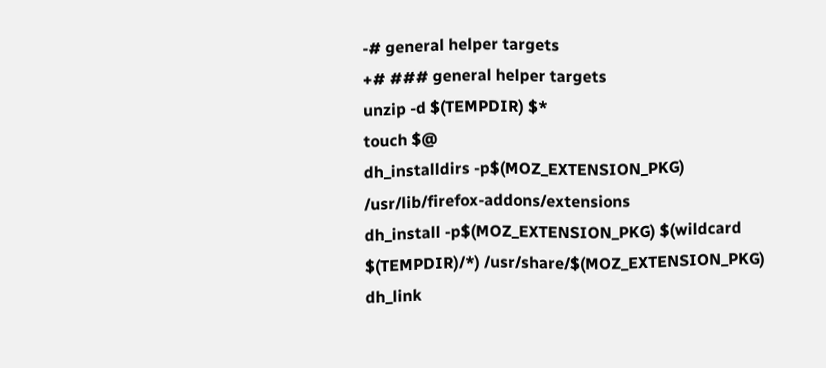-# general helper targets
+# ### general helper targets
unzip -d $(TEMPDIR) $*
touch $@
dh_installdirs -p$(MOZ_EXTENSION_PKG) /usr/lib/firefox-addons/extensions
dh_install -p$(MOZ_EXTENSION_PKG) $(wildcard $(TEMPDIR)/*) /usr/share/$(MOZ_EXTENSION_PKG)
dh_link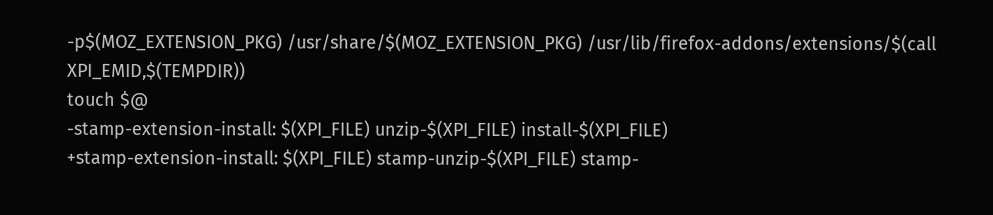-p$(MOZ_EXTENSION_PKG) /usr/share/$(MOZ_EXTENSION_PKG) /usr/lib/firefox-addons/extensions/$(call XPI_EMID,$(TEMPDIR))
touch $@
-stamp-extension-install: $(XPI_FILE) unzip-$(XPI_FILE) install-$(XPI_FILE)
+stamp-extension-install: $(XPI_FILE) stamp-unzip-$(XPI_FILE) stamp-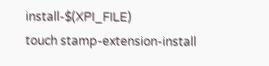install-$(XPI_FILE)
touch stamp-extension-install